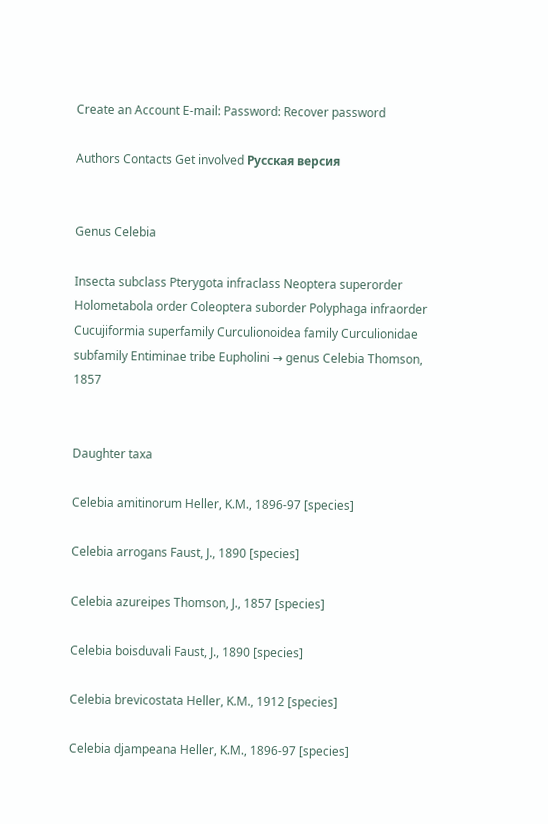Create an Account E-mail: Password: Recover password

Authors Contacts Get involved Русская версия


Genus Celebia

Insecta subclass Pterygota infraclass Neoptera superorder Holometabola order Coleoptera suborder Polyphaga infraorder Cucujiformia superfamily Curculionoidea family Curculionidae subfamily Entiminae tribe Eupholini → genus Celebia Thomson, 1857


Daughter taxa

Celebia amitinorum Heller, K.M., 1896-97 [species]

Celebia arrogans Faust, J., 1890 [species]

Celebia azureipes Thomson, J., 1857 [species]

Celebia boisduvali Faust, J., 1890 [species]

Celebia brevicostata Heller, K.M., 1912 [species]

Celebia djampeana Heller, K.M., 1896-97 [species]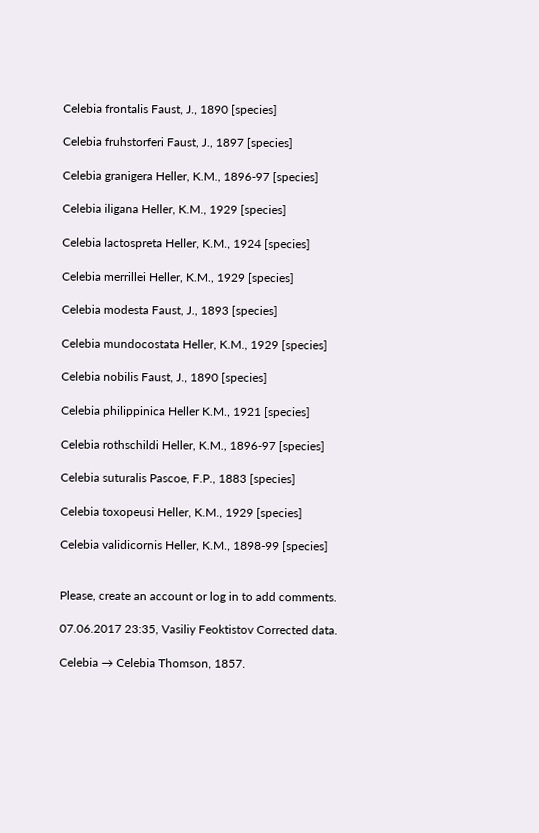Celebia frontalis Faust, J., 1890 [species]

Celebia fruhstorferi Faust, J., 1897 [species]

Celebia granigera Heller, K.M., 1896-97 [species]

Celebia iligana Heller, K.M., 1929 [species]

Celebia lactospreta Heller, K.M., 1924 [species]

Celebia merrillei Heller, K.M., 1929 [species]

Celebia modesta Faust, J., 1893 [species]

Celebia mundocostata Heller, K.M., 1929 [species]

Celebia nobilis Faust, J., 1890 [species]

Celebia philippinica Heller K.M., 1921 [species]

Celebia rothschildi Heller, K.M., 1896-97 [species]

Celebia suturalis Pascoe, F.P., 1883 [species]

Celebia toxopeusi Heller, K.M., 1929 [species]

Celebia validicornis Heller, K.M., 1898-99 [species]


Please, create an account or log in to add comments.

07.06.2017 23:35, Vasiliy Feoktistov Corrected data.

Celebia → Celebia Thomson, 1857.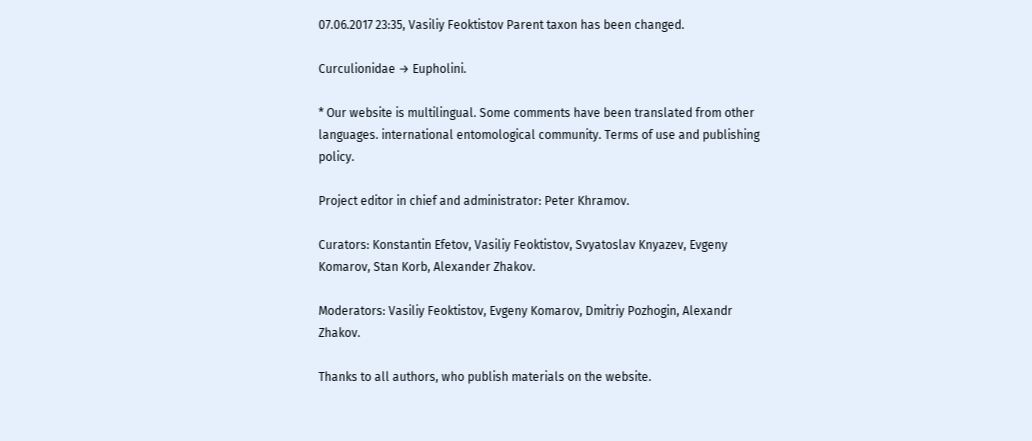07.06.2017 23:35, Vasiliy Feoktistov Parent taxon has been changed.

Curculionidae → Eupholini.

* Our website is multilingual. Some comments have been translated from other languages. international entomological community. Terms of use and publishing policy.

Project editor in chief and administrator: Peter Khramov.

Curators: Konstantin Efetov, Vasiliy Feoktistov, Svyatoslav Knyazev, Evgeny Komarov, Stan Korb, Alexander Zhakov.

Moderators: Vasiliy Feoktistov, Evgeny Komarov, Dmitriy Pozhogin, Alexandr Zhakov.

Thanks to all authors, who publish materials on the website.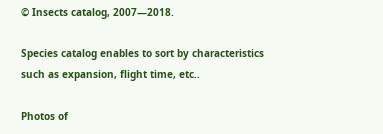© Insects catalog, 2007—2018.

Species catalog enables to sort by characteristics such as expansion, flight time, etc..

Photos of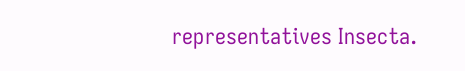representatives Insecta.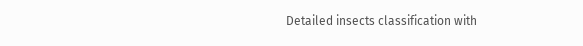Detailed insects classification with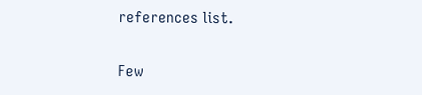references list.

Few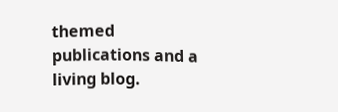themed publications and a living blog.